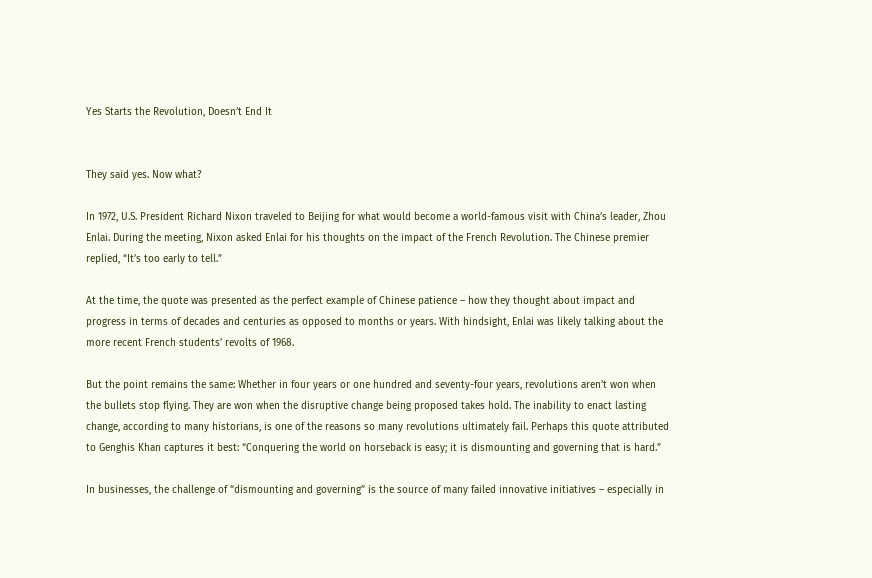Yes Starts the Revolution, Doesn’t End It


They said yes. Now what?

In 1972, U.S. President Richard Nixon traveled to Beijing for what would become a world-famous visit with China’s leader, Zhou Enlai. During the meeting, Nixon asked Enlai for his thoughts on the impact of the French Revolution. The Chinese premier replied, “It’s too early to tell.”

At the time, the quote was presented as the perfect example of Chinese patience – how they thought about impact and progress in terms of decades and centuries as opposed to months or years. With hindsight, Enlai was likely talking about the more recent French students’ revolts of 1968.

But the point remains the same: Whether in four years or one hundred and seventy-four years, revolutions aren’t won when the bullets stop flying. They are won when the disruptive change being proposed takes hold. The inability to enact lasting change, according to many historians, is one of the reasons so many revolutions ultimately fail. Perhaps this quote attributed to Genghis Khan captures it best: “Conquering the world on horseback is easy; it is dismounting and governing that is hard.”

In businesses, the challenge of “dismounting and governing” is the source of many failed innovative initiatives – especially in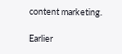content marketing.

Earlier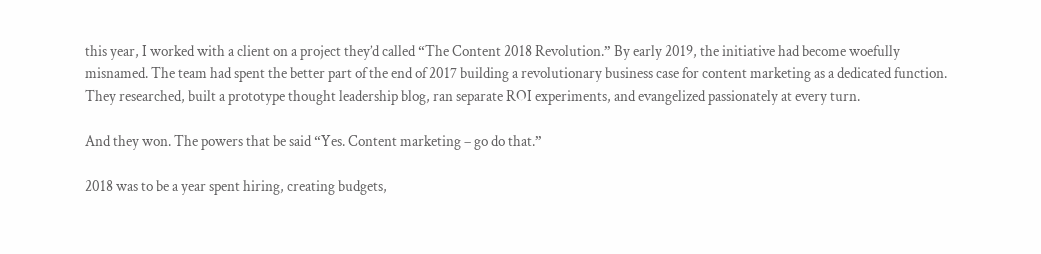this year, I worked with a client on a project they’d called “The Content 2018 Revolution.” By early 2019, the initiative had become woefully misnamed. The team had spent the better part of the end of 2017 building a revolutionary business case for content marketing as a dedicated function. They researched, built a prototype thought leadership blog, ran separate ROI experiments, and evangelized passionately at every turn.

And they won. The powers that be said “Yes. Content marketing – go do that.”

2018 was to be a year spent hiring, creating budgets,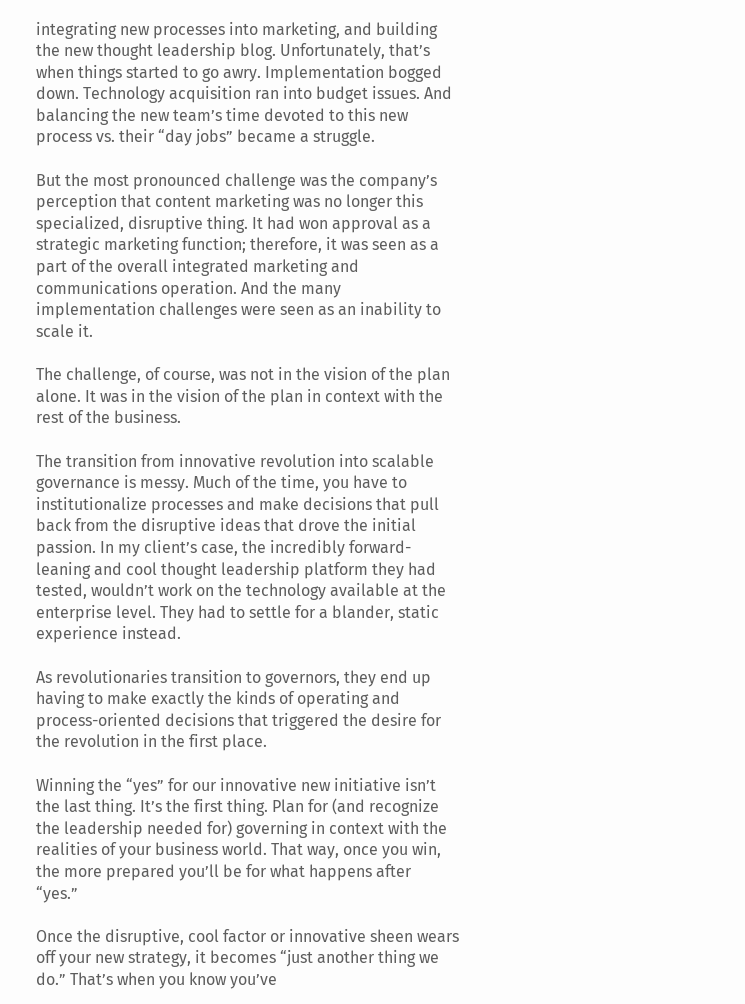integrating new processes into marketing, and building the new thought leadership blog. Unfortunately, that’s when things started to go awry. Implementation bogged down. Technology acquisition ran into budget issues. And balancing the new team’s time devoted to this new process vs. their “day jobs” became a struggle.

But the most pronounced challenge was the company’s perception that content marketing was no longer this specialized, disruptive thing. It had won approval as a strategic marketing function; therefore, it was seen as a part of the overall integrated marketing and communications operation. And the many implementation challenges were seen as an inability to scale it.

The challenge, of course, was not in the vision of the plan alone. It was in the vision of the plan in context with the rest of the business.

The transition from innovative revolution into scalable governance is messy. Much of the time, you have to institutionalize processes and make decisions that pull back from the disruptive ideas that drove the initial passion. In my client’s case, the incredibly forward-leaning and cool thought leadership platform they had tested, wouldn’t work on the technology available at the enterprise level. They had to settle for a blander, static experience instead.

As revolutionaries transition to governors, they end up having to make exactly the kinds of operating and process-oriented decisions that triggered the desire for the revolution in the first place.

Winning the “yes” for our innovative new initiative isn’t the last thing. It’s the first thing. Plan for (and recognize the leadership needed for) governing in context with the realities of your business world. That way, once you win, the more prepared you’ll be for what happens after  “yes.”

Once the disruptive, cool factor or innovative sheen wears off your new strategy, it becomes “just another thing we do.” That’s when you know you’ve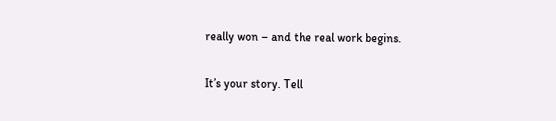really won – and the real work begins.

It’s your story. Tell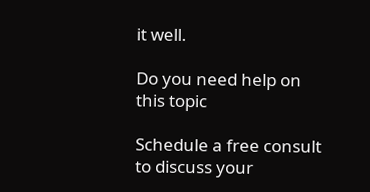it well.

Do you need help on this topic

Schedule a free consult to discuss your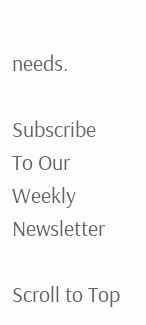needs.

Subscribe To Our Weekly Newsletter

Scroll to Top